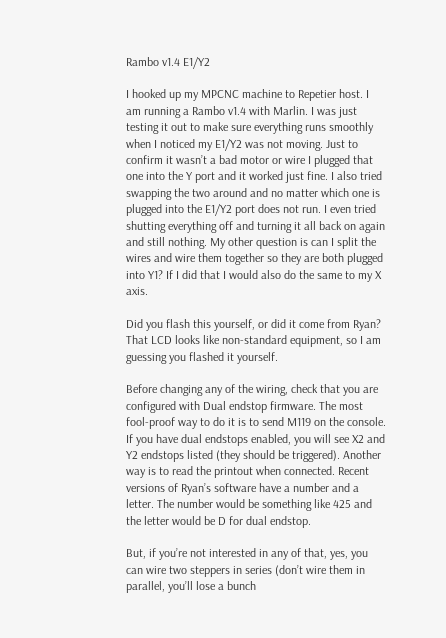Rambo v1.4 E1/Y2

I hooked up my MPCNC machine to Repetier host. I am running a Rambo v1.4 with Marlin. I was just testing it out to make sure everything runs smoothly when I noticed my E1/Y2 was not moving. Just to confirm it wasn’t a bad motor or wire I plugged that one into the Y port and it worked just fine. I also tried swapping the two around and no matter which one is plugged into the E1/Y2 port does not run. I even tried shutting everything off and turning it all back on again and still nothing. My other question is can I split the wires and wire them together so they are both plugged into Y1? If I did that I would also do the same to my X axis.

Did you flash this yourself, or did it come from Ryan? That LCD looks like non-standard equipment, so I am guessing you flashed it yourself.

Before changing any of the wiring, check that you are configured with Dual endstop firmware. The most fool-proof way to do it is to send M119 on the console. If you have dual endstops enabled, you will see X2 and Y2 endstops listed (they should be triggered). Another way is to read the printout when connected. Recent versions of Ryan’s software have a number and a letter. The number would be something like 425 and the letter would be D for dual endstop.

But, if you’re not interested in any of that, yes, you can wire two steppers in series (don’t wire them in parallel, you’ll lose a bunch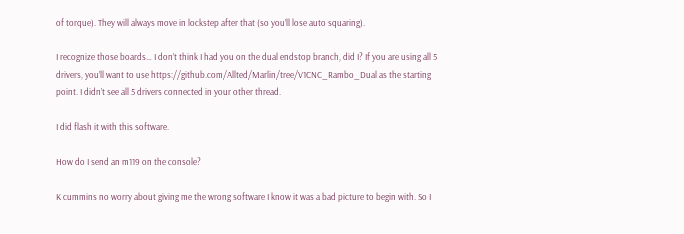of torque). They will always move in lockstep after that (so you’ll lose auto squaring).

I recognize those boards… I don’t think I had you on the dual endstop branch, did I? If you are using all 5 drivers, you’ll want to use https://github.com/Allted/Marlin/tree/V1CNC_Rambo_Dual as the starting point. I didn’t see all 5 drivers connected in your other thread.

I did flash it with this software.

How do I send an m119 on the console?

K cummins no worry about giving me the wrong software I know it was a bad picture to begin with. So I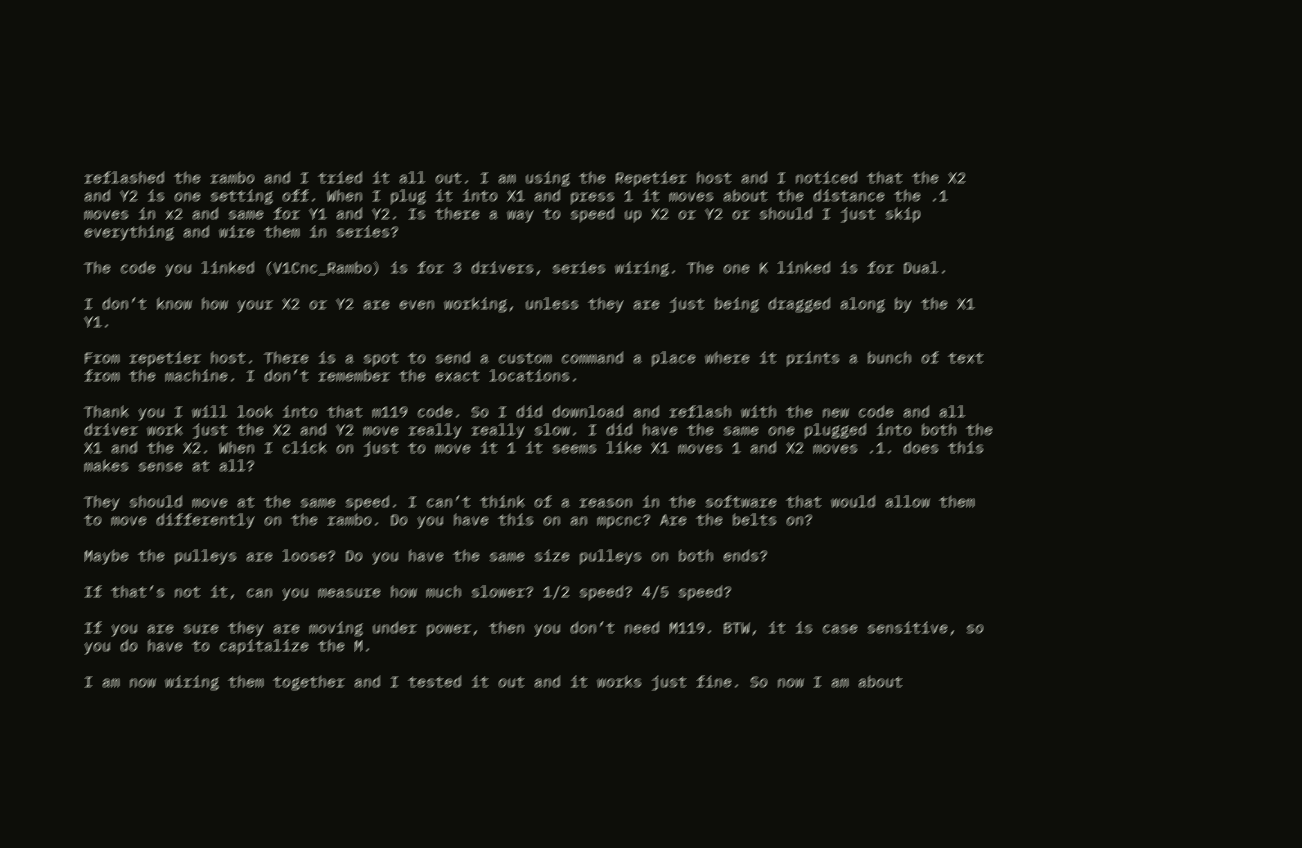reflashed the rambo and I tried it all out. I am using the Repetier host and I noticed that the X2 and Y2 is one setting off. When I plug it into X1 and press 1 it moves about the distance the .1 moves in x2 and same for Y1 and Y2. Is there a way to speed up X2 or Y2 or should I just skip everything and wire them in series?

The code you linked (V1Cnc_Rambo) is for 3 drivers, series wiring. The one K linked is for Dual.

I don’t know how your X2 or Y2 are even working, unless they are just being dragged along by the X1 Y1.

From repetier host. There is a spot to send a custom command a place where it prints a bunch of text from the machine. I don’t remember the exact locations.

Thank you I will look into that m119 code. So I did download and reflash with the new code and all driver work just the X2 and Y2 move really really slow. I did have the same one plugged into both the X1 and the X2. When I click on just to move it 1 it seems like X1 moves 1 and X2 moves .1. does this makes sense at all?

They should move at the same speed. I can’t think of a reason in the software that would allow them to move differently on the rambo. Do you have this on an mpcnc? Are the belts on?

Maybe the pulleys are loose? Do you have the same size pulleys on both ends?

If that’s not it, can you measure how much slower? 1/2 speed? 4/5 speed?

If you are sure they are moving under power, then you don’t need M119. BTW, it is case sensitive, so you do have to capitalize the M.

I am now wiring them together and I tested it out and it works just fine. So now I am about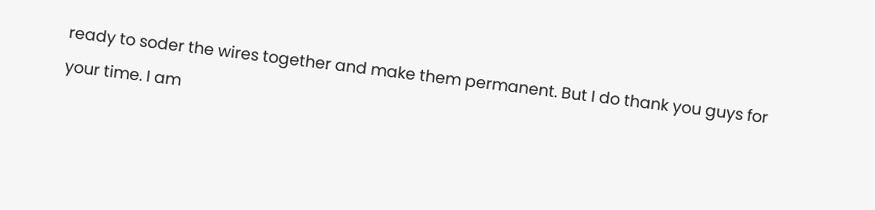ready to soder the wires together and make them permanent. But I do thank you guys for your time. I am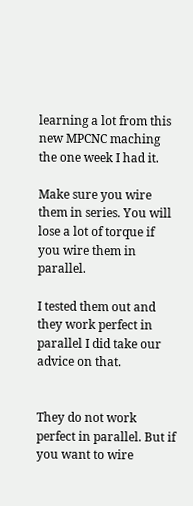learning a lot from this new MPCNC maching the one week I had it.

Make sure you wire them in series. You will lose a lot of torque if you wire them in parallel.

I tested them out and they work perfect in parallel I did take our advice on that.


They do not work perfect in parallel. But if you want to wire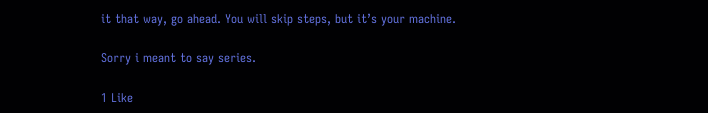it that way, go ahead. You will skip steps, but it’s your machine.

Sorry i meant to say series.

1 Like